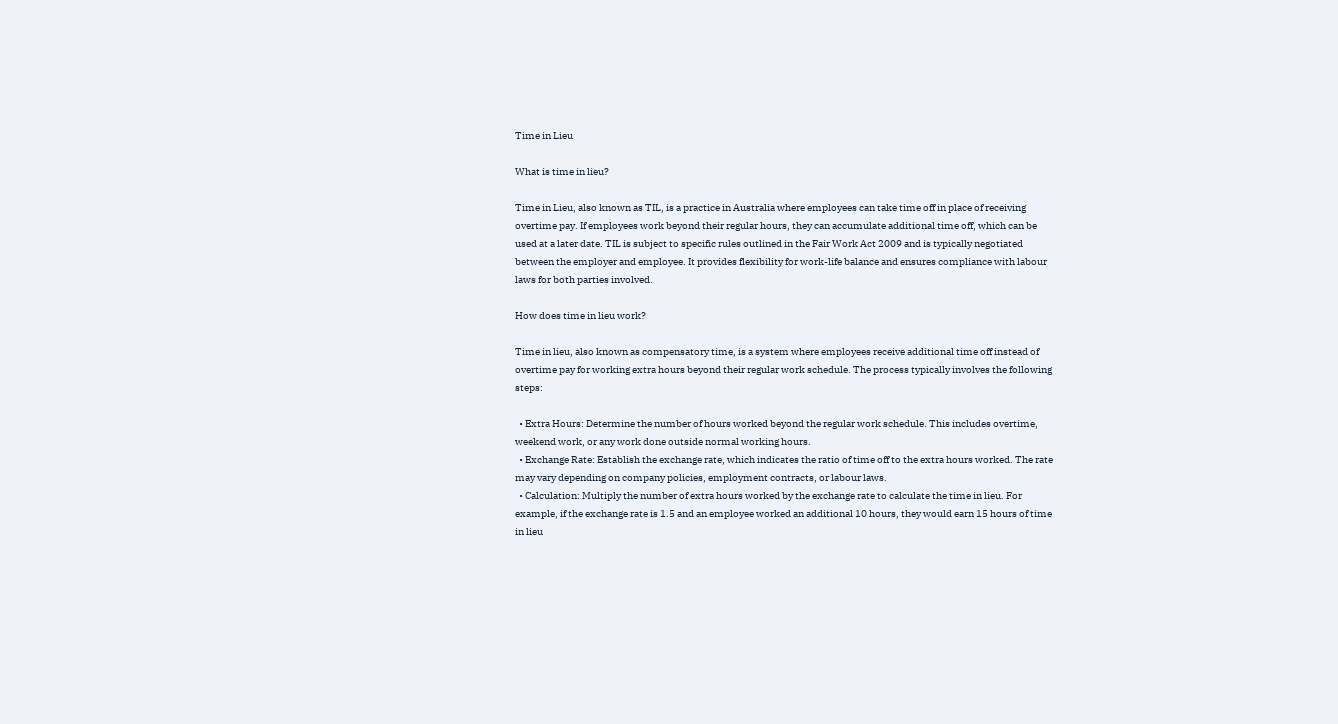Time in Lieu

What is time in lieu?

Time in Lieu, also known as TIL, is a practice in Australia where employees can take time off in place of receiving overtime pay. If employees work beyond their regular hours, they can accumulate additional time off, which can be used at a later date. TIL is subject to specific rules outlined in the Fair Work Act 2009 and is typically negotiated between the employer and employee. It provides flexibility for work-life balance and ensures compliance with labour laws for both parties involved.

How does time in lieu work?

Time in lieu, also known as compensatory time, is a system where employees receive additional time off instead of overtime pay for working extra hours beyond their regular work schedule. The process typically involves the following steps:

  • Extra Hours: Determine the number of hours worked beyond the regular work schedule. This includes overtime, weekend work, or any work done outside normal working hours.
  • Exchange Rate: Establish the exchange rate, which indicates the ratio of time off to the extra hours worked. The rate may vary depending on company policies, employment contracts, or labour laws.
  • Calculation: Multiply the number of extra hours worked by the exchange rate to calculate the time in lieu. For example, if the exchange rate is 1.5 and an employee worked an additional 10 hours, they would earn 15 hours of time in lieu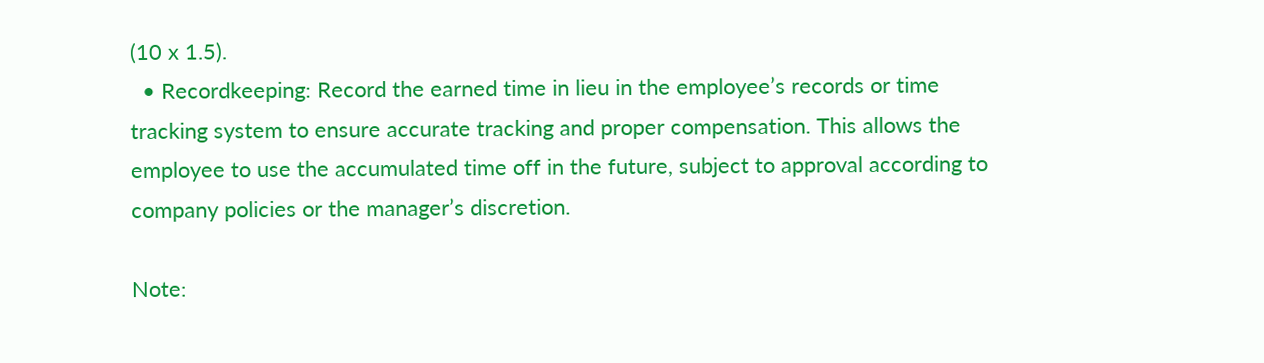(10 x 1.5).
  • Recordkeeping: Record the earned time in lieu in the employee’s records or time tracking system to ensure accurate tracking and proper compensation. This allows the employee to use the accumulated time off in the future, subject to approval according to company policies or the manager’s discretion.

Note: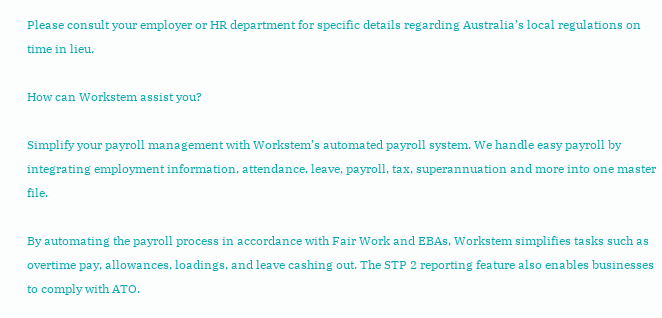Please consult your employer or HR department for specific details regarding Australia’s local regulations on time in lieu.

How can Workstem assist you?

Simplify your payroll management with Workstem’s automated payroll system. We handle easy payroll by integrating employment information, attendance, leave, payroll, tax, superannuation and more into one master file.

By automating the payroll process in accordance with Fair Work and EBAs, Workstem simplifies tasks such as overtime pay, allowances, loadings, and leave cashing out. The STP 2 reporting feature also enables businesses to comply with ATO.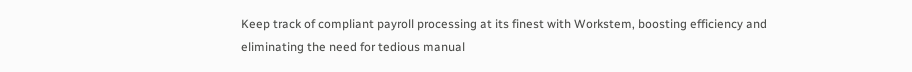Keep track of compliant payroll processing at its finest with Workstem, boosting efficiency and eliminating the need for tedious manual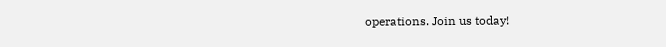operations. Join us today!